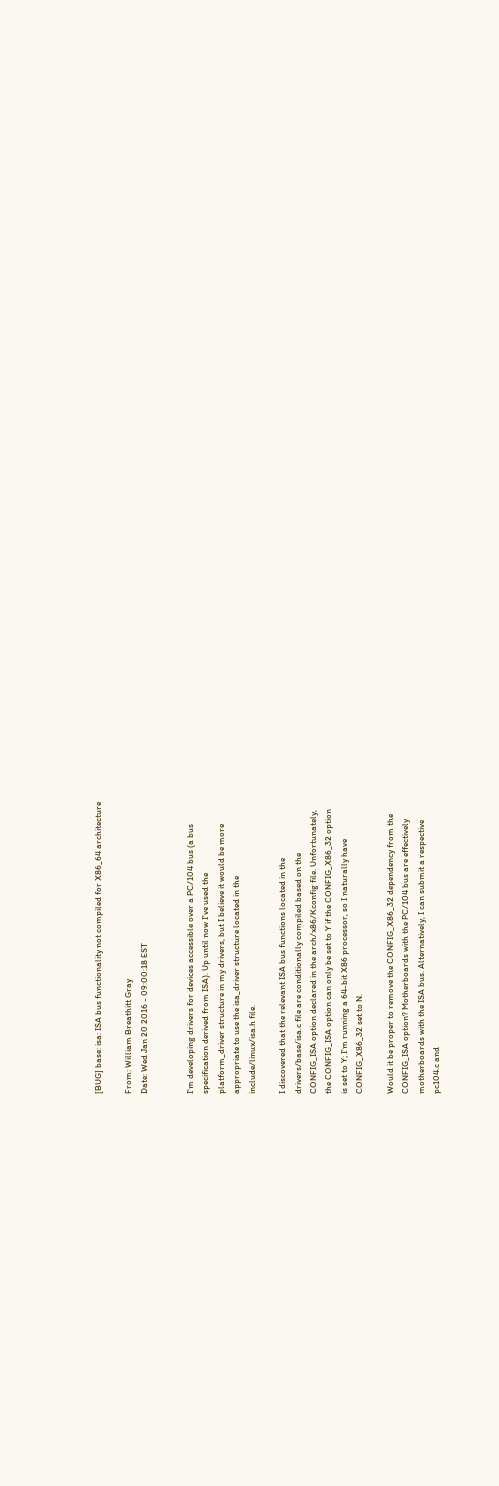[BUG] base: isa: ISA bus functionality not compiled for X86_64 architecture

From: William Breathitt Gray
Date: Wed Jan 20 2016 - 09:00:18 EST


I'm developing drivers for devices accessible over a PC/104 bus (a bus
specification derived from ISA). Up until now I've used the
platform_driver structure in my drivers, but I believe it would be more
appropriate to use the isa_driver structure located in the
include/linux/isa.h file.

I discovered that the relevant ISA bus functions located in the
drivers/base/isa.c file are conditionally compiled based on the
CONFIG_ISA option declared in the arch/x86/Kconfig file. Unfortunately,
the CONFIG_ISA option can only be set to Y if the CONFIG_X86_32 option
is set to Y; I'm running a 64-bit X86 processor, so I naturally have
CONFIG_X86_32 set to N.

Would it be proper to remove the CONFIG_X86_32 dependency from the
CONFIG_ISA option? Motherboards with the PC/104 bus are effectively
motherboards with the ISA bus. Alternatively, I can submit a respective
pc104.c and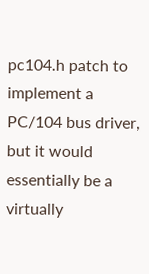pc104.h patch to implement a PC/104 bus driver, but it would
essentially be a virtually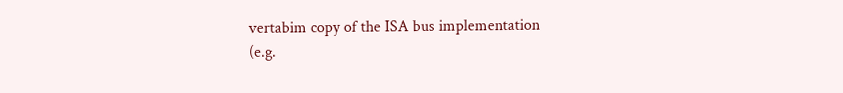vertabim copy of the ISA bus implementation
(e.g.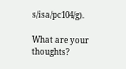s/isa/pc104/g).

What are your thoughts?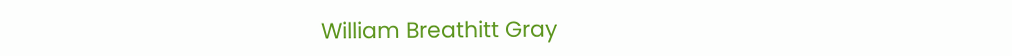William Breathitt Gray